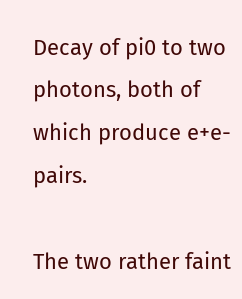Decay of pi0 to two photons, both of which produce e+e- pairs.

The two rather faint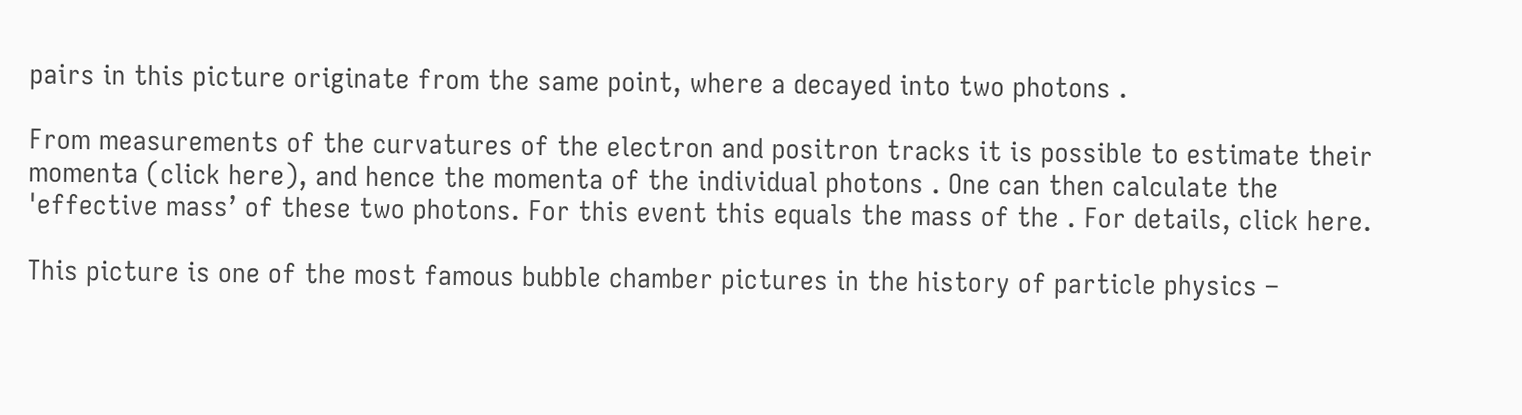pairs in this picture originate from the same point, where a decayed into two photons .

From measurements of the curvatures of the electron and positron tracks it is possible to estimate their momenta (click here), and hence the momenta of the individual photons . One can then calculate the 'effective mass’ of these two photons. For this event this equals the mass of the . For details, click here.

This picture is one of the most famous bubble chamber pictures in the history of particle physics –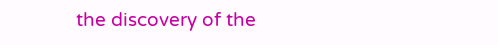the discovery of the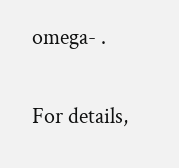omega- .

For details,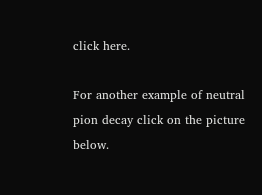click here.

For another example of neutral pion decay click on the picture below.